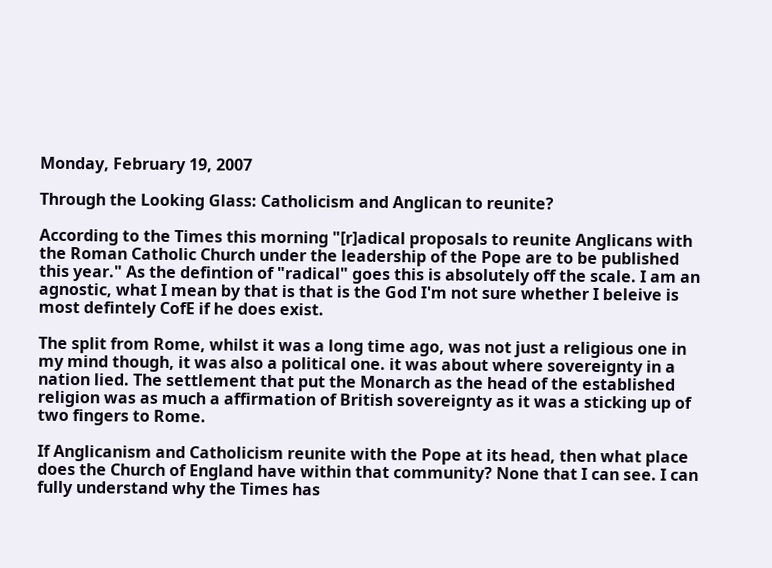Monday, February 19, 2007

Through the Looking Glass: Catholicism and Anglican to reunite?

According to the Times this morning "[r]adical proposals to reunite Anglicans with the Roman Catholic Church under the leadership of the Pope are to be published this year." As the defintion of "radical" goes this is absolutely off the scale. I am an agnostic, what I mean by that is that is the God I'm not sure whether I beleive is most defintely CofE if he does exist.

The split from Rome, whilst it was a long time ago, was not just a religious one in my mind though, it was also a political one. it was about where sovereignty in a nation lied. The settlement that put the Monarch as the head of the established religion was as much a affirmation of British sovereignty as it was a sticking up of two fingers to Rome.

If Anglicanism and Catholicism reunite with the Pope at its head, then what place does the Church of England have within that community? None that I can see. I can fully understand why the Times has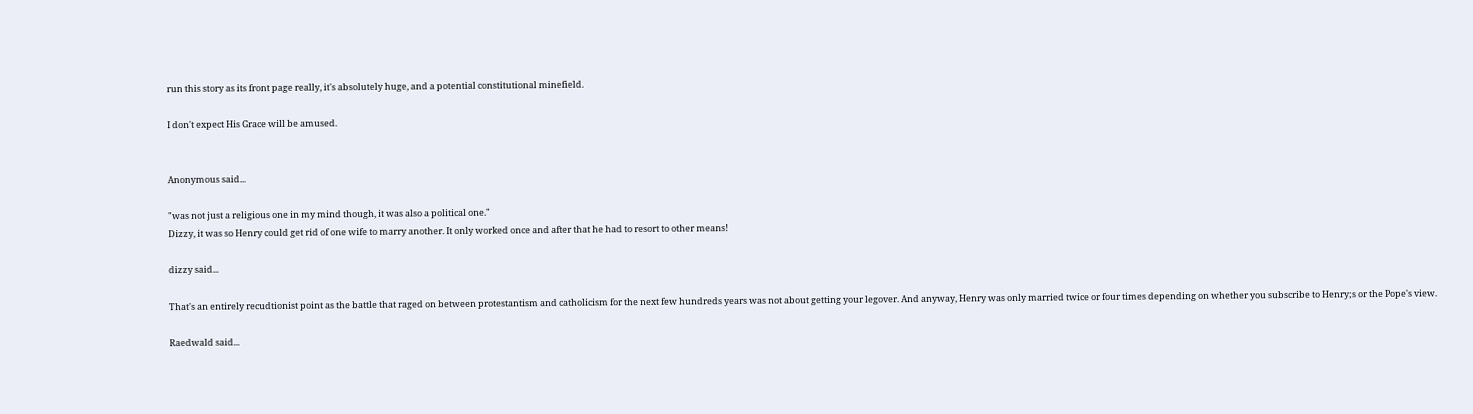run this story as its front page really, it's absolutely huge, and a potential constitutional minefield.

I don't expect His Grace will be amused.


Anonymous said...

"was not just a religious one in my mind though, it was also a political one."
Dizzy, it was so Henry could get rid of one wife to marry another. It only worked once and after that he had to resort to other means!

dizzy said...

That's an entirely recudtionist point as the battle that raged on between protestantism and catholicism for the next few hundreds years was not about getting your legover. And anyway, Henry was only married twice or four times depending on whether you subscribe to Henry;s or the Pope's view.

Raedwald said...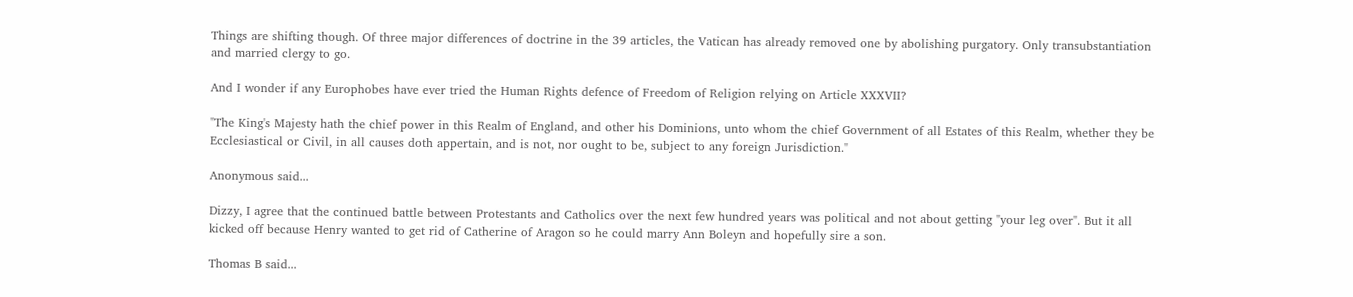Things are shifting though. Of three major differences of doctrine in the 39 articles, the Vatican has already removed one by abolishing purgatory. Only transubstantiation and married clergy to go.

And I wonder if any Europhobes have ever tried the Human Rights defence of Freedom of Religion relying on Article XXXVII?

"The King's Majesty hath the chief power in this Realm of England, and other his Dominions, unto whom the chief Government of all Estates of this Realm, whether they be Ecclesiastical or Civil, in all causes doth appertain, and is not, nor ought to be, subject to any foreign Jurisdiction."

Anonymous said...

Dizzy, I agree that the continued battle between Protestants and Catholics over the next few hundred years was political and not about getting "your leg over". But it all kicked off because Henry wanted to get rid of Catherine of Aragon so he could marry Ann Boleyn and hopefully sire a son.

Thomas B said...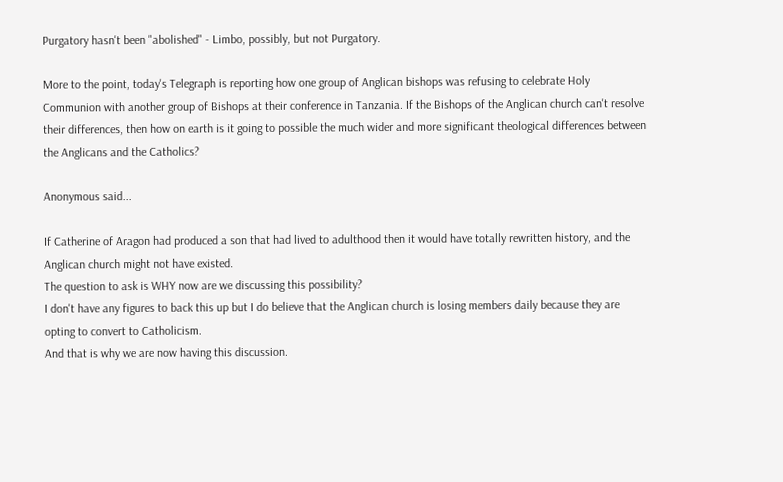Purgatory hasn't been "abolished" - Limbo, possibly, but not Purgatory.

More to the point, today's Telegraph is reporting how one group of Anglican bishops was refusing to celebrate Holy Communion with another group of Bishops at their conference in Tanzania. If the Bishops of the Anglican church can't resolve their differences, then how on earth is it going to possible the much wider and more significant theological differences between the Anglicans and the Catholics?

Anonymous said...

If Catherine of Aragon had produced a son that had lived to adulthood then it would have totally rewritten history, and the Anglican church might not have existed.
The question to ask is WHY now are we discussing this possibility?
I don't have any figures to back this up but I do believe that the Anglican church is losing members daily because they are opting to convert to Catholicism.
And that is why we are now having this discussion.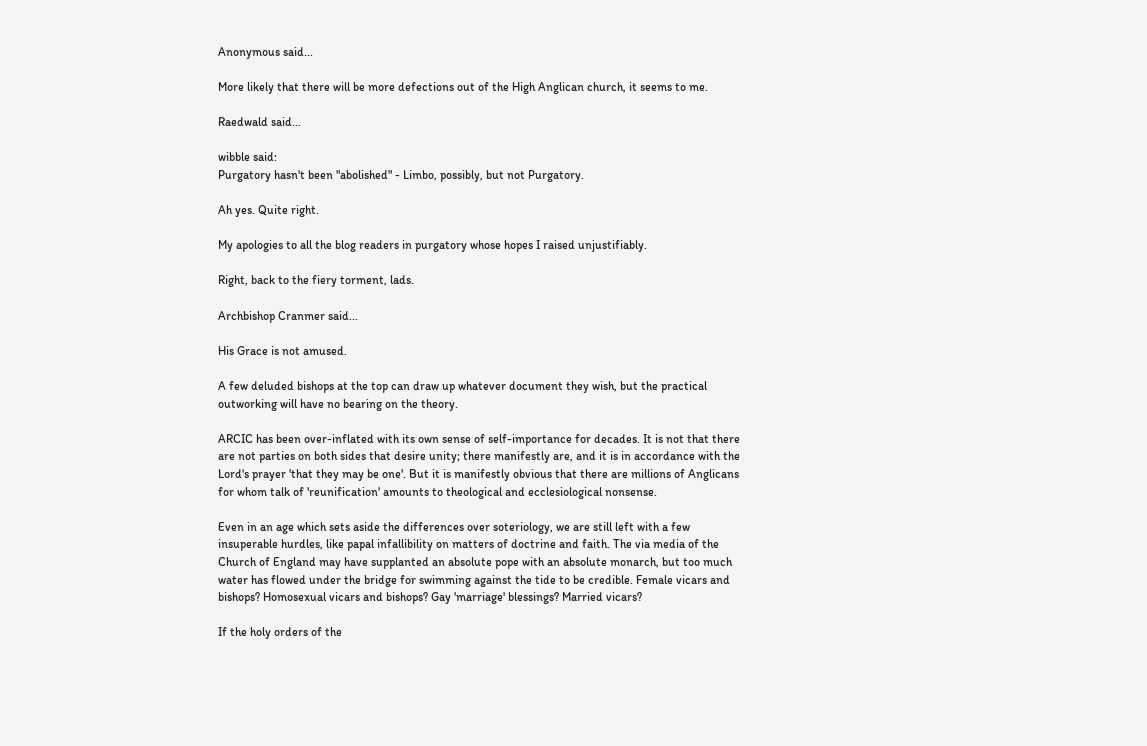Anonymous said...

More likely that there will be more defections out of the High Anglican church, it seems to me.

Raedwald said...

wibble said:
Purgatory hasn't been "abolished" - Limbo, possibly, but not Purgatory.

Ah yes. Quite right.

My apologies to all the blog readers in purgatory whose hopes I raised unjustifiably.

Right, back to the fiery torment, lads.

Archbishop Cranmer said...

His Grace is not amused.

A few deluded bishops at the top can draw up whatever document they wish, but the practical outworking will have no bearing on the theory.

ARCIC has been over-inflated with its own sense of self-importance for decades. It is not that there are not parties on both sides that desire unity; there manifestly are, and it is in accordance with the Lord's prayer 'that they may be one'. But it is manifestly obvious that there are millions of Anglicans for whom talk of 'reunification' amounts to theological and ecclesiological nonsense.

Even in an age which sets aside the differences over soteriology, we are still left with a few insuperable hurdles, like papal infallibility on matters of doctrine and faith. The via media of the Church of England may have supplanted an absolute pope with an absolute monarch, but too much water has flowed under the bridge for swimming against the tide to be credible. Female vicars and bishops? Homosexual vicars and bishops? Gay 'marriage' blessings? Married vicars?

If the holy orders of the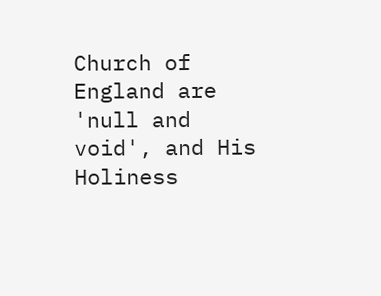Church of England are 'null and void', and His Holiness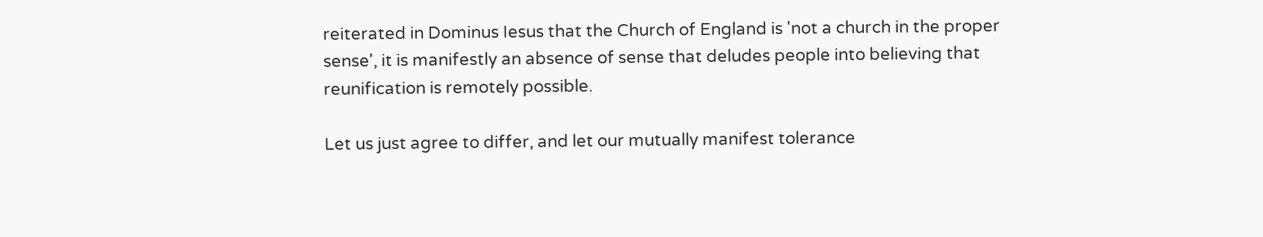reiterated in Dominus Iesus that the Church of England is 'not a church in the proper sense', it is manifestly an absence of sense that deludes people into believing that reunification is remotely possible.

Let us just agree to differ, and let our mutually manifest tolerance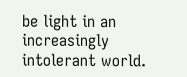be light in an increasingly intolerant world.